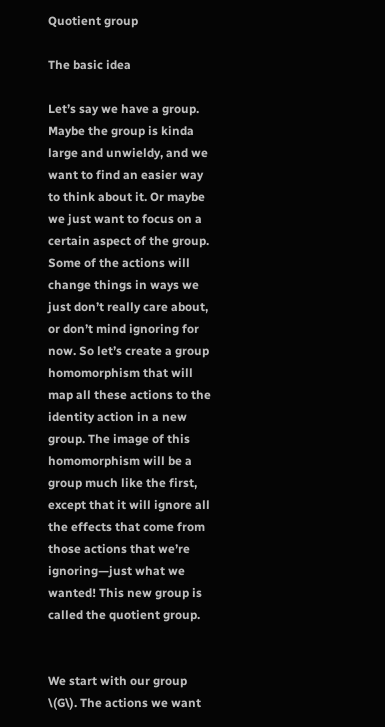Quotient group

The basic idea

Let’s say we have a group. Maybe the group is kinda large and unwieldy, and we want to find an easier way to think about it. Or maybe we just want to focus on a certain aspect of the group. Some of the actions will change things in ways we just don’t really care about, or don’t mind ignoring for now. So let’s create a group homomorphism that will map all these actions to the identity action in a new group. The image of this homomorphism will be a group much like the first, except that it will ignore all the effects that come from those actions that we’re ignoring—just what we wanted! This new group is called the quotient group.


We start with our group \(G\). The actions we want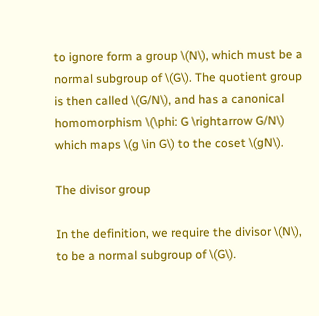to ignore form a group \(N\), which must be a normal subgroup of \(G\). The quotient group is then called \(G/N\), and has a canonical homomorphism \(\phi: G \rightarrow G/N\) which maps \(g \in G\) to the coset \(gN\).

The divisor group

In the definition, we require the divisor \(N\), to be a normal subgroup of \(G\).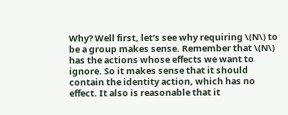Why? Well first, let’s see why requiring \(N\) to be a group makes sense. Remember that \(N\) has the actions whose effects we want to ignore. So it makes sense that it should contain the identity action, which has no effect. It also is reasonable that it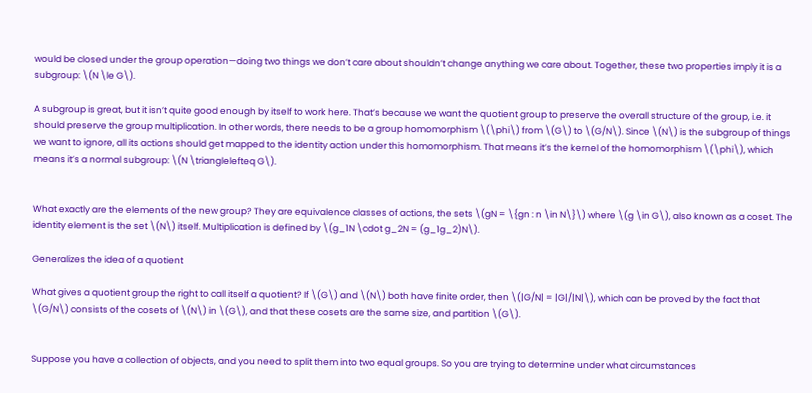would be closed under the group operation—doing two things we don’t care about shouldn’t change anything we care about. Together, these two properties imply it is a subgroup: \(N \le G\).

A subgroup is great, but it isn’t quite good enough by itself to work here. That’s because we want the quotient group to preserve the overall structure of the group, i.e. it should preserve the group multiplication. In other words, there needs to be a group homomorphism \(\phi\) from \(G\) to \(G/N\). Since \(N\) is the subgroup of things we want to ignore, all its actions should get mapped to the identity action under this homomorphism. That means it’s the kernel of the homomorphism \(\phi\), which means it’s a normal subgroup: \(N \trianglelefteq G\).


What exactly are the elements of the new group? They are equivalence classes of actions, the sets \(gN = \{gn : n \in N\}\) where \(g \in G\), also known as a coset. The identity element is the set \(N\) itself. Multiplication is defined by \(g_1N \cdot g_2N = (g_1g_2)N\).

Generalizes the idea of a quotient

What gives a quotient group the right to call itself a quotient? If \(G\) and \(N\) both have finite order, then \(|G/N| = |G|/|N|\), which can be proved by the fact that \(G/N\) consists of the cosets of \(N\) in \(G\), and that these cosets are the same size, and partition \(G\).


Suppose you have a collection of objects, and you need to split them into two equal groups. So you are trying to determine under what circumstances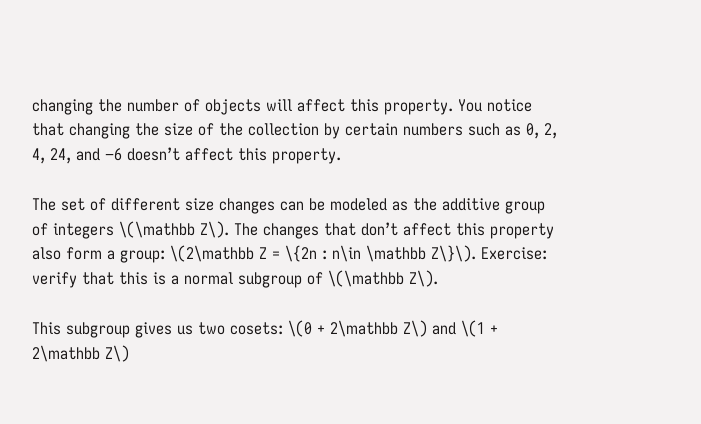changing the number of objects will affect this property. You notice that changing the size of the collection by certain numbers such as 0, 2, 4, 24, and −6 doesn’t affect this property.

The set of different size changes can be modeled as the additive group of integers \(\mathbb Z\). The changes that don’t affect this property also form a group: \(2\mathbb Z = \{2n : n\in \mathbb Z\}\). Exercise: verify that this is a normal subgroup of \(\mathbb Z\).

This subgroup gives us two cosets: \(0 + 2\mathbb Z\) and \(1 + 2\mathbb Z\)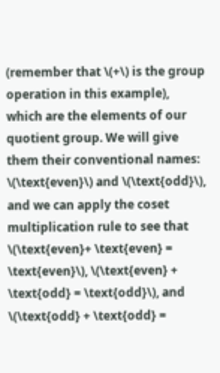(remember that \(+\) is the group operation in this example), which are the elements of our quotient group. We will give them their conventional names: \(\text{even}\) and \(\text{odd}\), and we can apply the coset multiplication rule to see that \(\text{even}+ \text{even} = \text{even}\), \(\text{even} + \text{odd} = \text{odd}\), and \(\text{odd} + \text{odd} =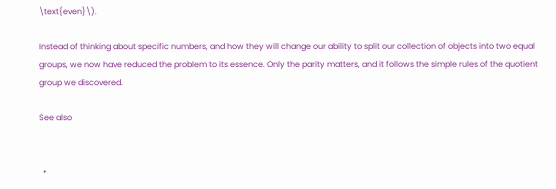\text{even}\).

Instead of thinking about specific numbers, and how they will change our ability to split our collection of objects into two equal groups, we now have reduced the problem to its essence. Only the parity matters, and it follows the simple rules of the quotient group we discovered.

See also


  •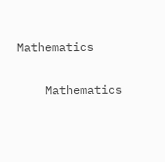Mathematics

    Mathematics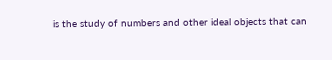is the study of numbers and other ideal objects that can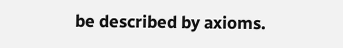be described by axioms.